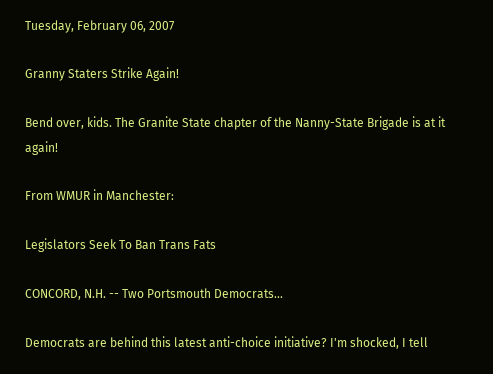Tuesday, February 06, 2007

Granny Staters Strike Again!

Bend over, kids. The Granite State chapter of the Nanny-State Brigade is at it again!

From WMUR in Manchester:

Legislators Seek To Ban Trans Fats

CONCORD, N.H. -- Two Portsmouth Democrats...

Democrats are behind this latest anti-choice initiative? I'm shocked, I tell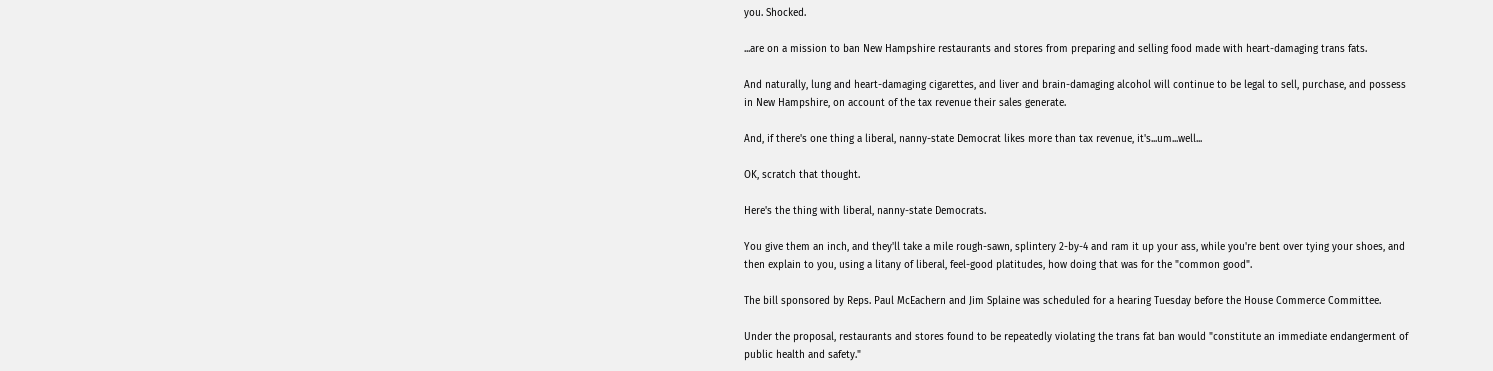you. Shocked.

...are on a mission to ban New Hampshire restaurants and stores from preparing and selling food made with heart-damaging trans fats.

And naturally, lung and heart-damaging cigarettes, and liver and brain-damaging alcohol will continue to be legal to sell, purchase, and possess in New Hampshire, on account of the tax revenue their sales generate.

And, if there's one thing a liberal, nanny-state Democrat likes more than tax revenue, it's...um...well...

OK, scratch that thought.

Here's the thing with liberal, nanny-state Democrats.

You give them an inch, and they'll take a mile rough-sawn, splintery 2-by-4 and ram it up your ass, while you're bent over tying your shoes, and then explain to you, using a litany of liberal, feel-good platitudes, how doing that was for the "common good".

The bill sponsored by Reps. Paul McEachern and Jim Splaine was scheduled for a hearing Tuesday before the House Commerce Committee.

Under the proposal, restaurants and stores found to be repeatedly violating the trans fat ban would "constitute an immediate endangerment of public health and safety."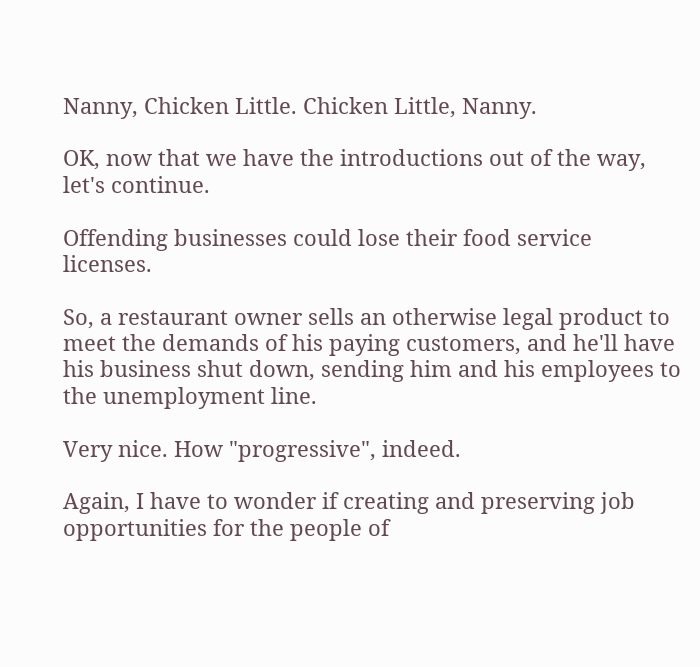Nanny, Chicken Little. Chicken Little, Nanny.

OK, now that we have the introductions out of the way, let's continue.

Offending businesses could lose their food service licenses.

So, a restaurant owner sells an otherwise legal product to meet the demands of his paying customers, and he'll have his business shut down, sending him and his employees to the unemployment line.

Very nice. How "progressive", indeed.

Again, I have to wonder if creating and preserving job opportunities for the people of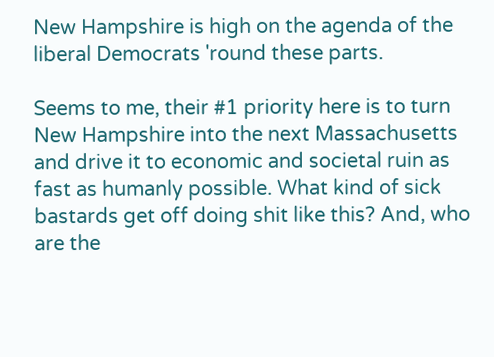New Hampshire is high on the agenda of the liberal Democrats 'round these parts.

Seems to me, their #1 priority here is to turn New Hampshire into the next Massachusetts and drive it to economic and societal ruin as fast as humanly possible. What kind of sick bastards get off doing shit like this? And, who are the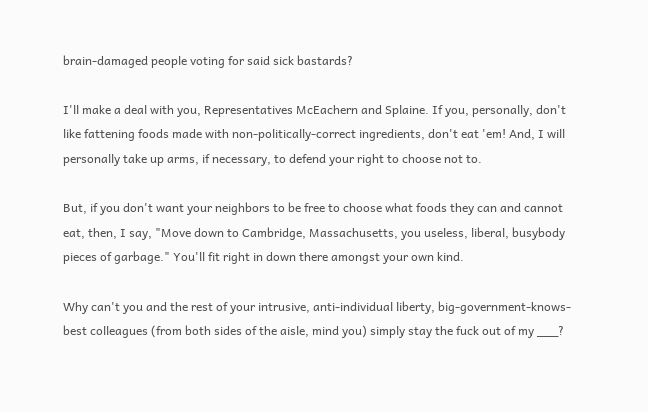brain-damaged people voting for said sick bastards?

I'll make a deal with you, Representatives McEachern and Splaine. If you, personally, don't like fattening foods made with non-politically-correct ingredients, don't eat 'em! And, I will personally take up arms, if necessary, to defend your right to choose not to.

But, if you don't want your neighbors to be free to choose what foods they can and cannot eat, then, I say, "Move down to Cambridge, Massachusetts, you useless, liberal, busybody pieces of garbage." You'll fit right in down there amongst your own kind.

Why can't you and the rest of your intrusive, anti-individual liberty, big-government-knows-best colleagues (from both sides of the aisle, mind you) simply stay the fuck out of my ___?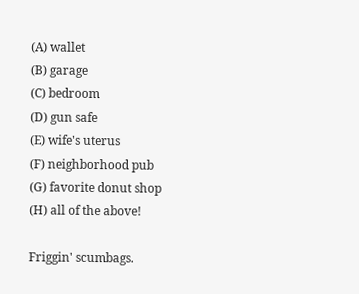(A) wallet
(B) garage
(C) bedroom
(D) gun safe
(E) wife's uterus
(F) neighborhood pub
(G) favorite donut shop
(H) all of the above!

Friggin' scumbags.